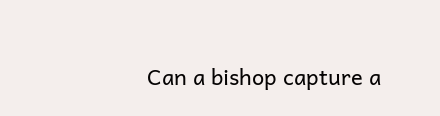Can a bishop capture a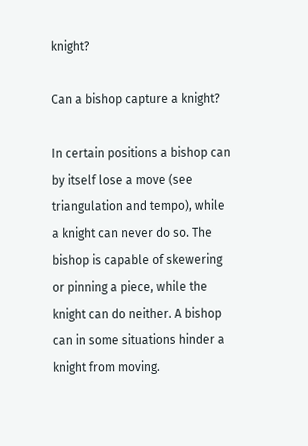knight?

Can a bishop capture a knight?

In certain positions a bishop can by itself lose a move (see triangulation and tempo), while a knight can never do so. The bishop is capable of skewering or pinning a piece, while the knight can do neither. A bishop can in some situations hinder a knight from moving.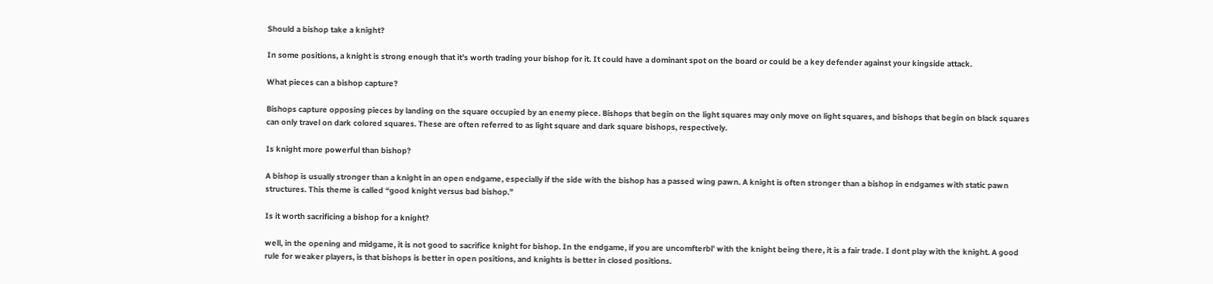Should a bishop take a knight?

In some positions, a knight is strong enough that it’s worth trading your bishop for it. It could have a dominant spot on the board or could be a key defender against your kingside attack.

What pieces can a bishop capture?

Bishops capture opposing pieces by landing on the square occupied by an enemy piece. Bishops that begin on the light squares may only move on light squares, and bishops that begin on black squares can only travel on dark colored squares. These are often referred to as light square and dark square bishops, respectively.

Is knight more powerful than bishop?

A bishop is usually stronger than a knight in an open endgame, especially if the side with the bishop has a passed wing pawn. A knight is often stronger than a bishop in endgames with static pawn structures. This theme is called “good knight versus bad bishop.”

Is it worth sacrificing a bishop for a knight?

well, in the opening and midgame, it is not good to sacrifice knight for bishop. In the endgame, if you are uncomfterbl’ with the knight being there, it is a fair trade. I dont play with the knight. A good rule for weaker players, is that bishops is better in open positions, and knights is better in closed positions.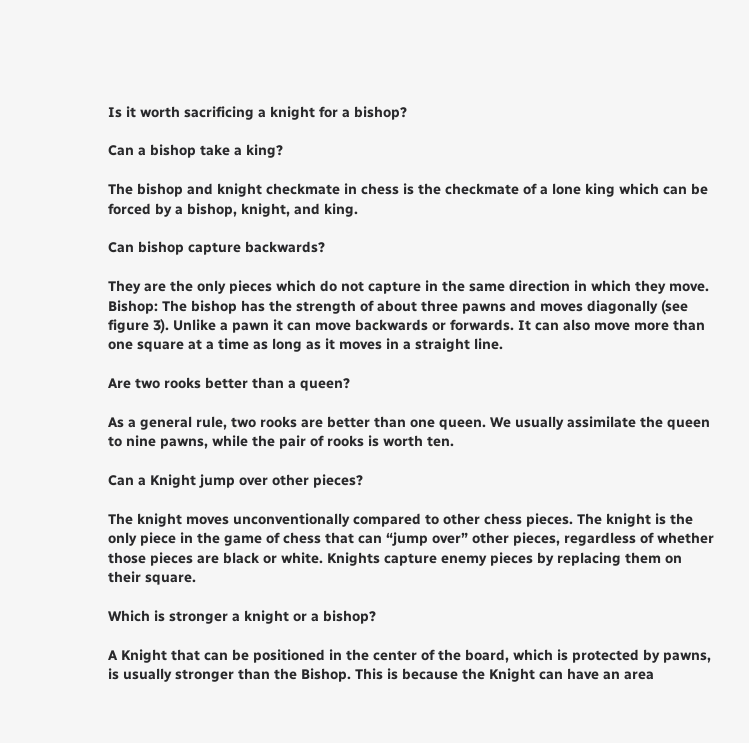Is it worth sacrificing a knight for a bishop?

Can a bishop take a king?

The bishop and knight checkmate in chess is the checkmate of a lone king which can be forced by a bishop, knight, and king.

Can bishop capture backwards?

They are the only pieces which do not capture in the same direction in which they move. Bishop: The bishop has the strength of about three pawns and moves diagonally (see figure 3). Unlike a pawn it can move backwards or forwards. It can also move more than one square at a time as long as it moves in a straight line.

Are two rooks better than a queen?

As a general rule, two rooks are better than one queen. We usually assimilate the queen to nine pawns, while the pair of rooks is worth ten.

Can a Knight jump over other pieces?

The knight moves unconventionally compared to other chess pieces. The knight is the only piece in the game of chess that can “jump over” other pieces, regardless of whether those pieces are black or white. Knights capture enemy pieces by replacing them on their square.

Which is stronger a knight or a bishop?

A Knight that can be positioned in the center of the board, which is protected by pawns, is usually stronger than the Bishop. This is because the Knight can have an area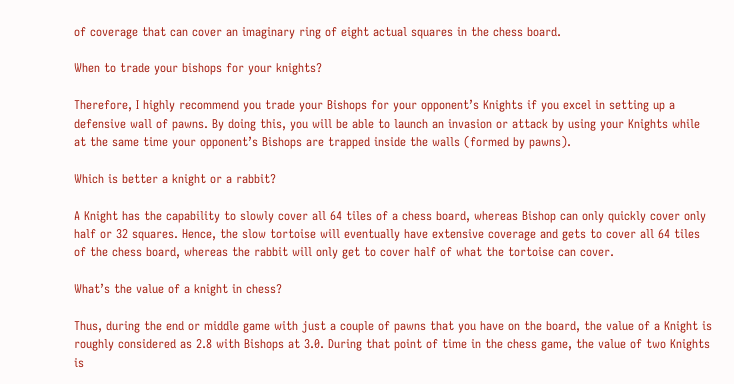of coverage that can cover an imaginary ring of eight actual squares in the chess board.

When to trade your bishops for your knights?

Therefore, I highly recommend you trade your Bishops for your opponent’s Knights if you excel in setting up a defensive wall of pawns. By doing this, you will be able to launch an invasion or attack by using your Knights while at the same time your opponent’s Bishops are trapped inside the walls (formed by pawns).

Which is better a knight or a rabbit?

A Knight has the capability to slowly cover all 64 tiles of a chess board, whereas Bishop can only quickly cover only half or 32 squares. Hence, the slow tortoise will eventually have extensive coverage and gets to cover all 64 tiles of the chess board, whereas the rabbit will only get to cover half of what the tortoise can cover.

What’s the value of a knight in chess?

Thus, during the end or middle game with just a couple of pawns that you have on the board, the value of a Knight is roughly considered as 2.8 with Bishops at 3.0. During that point of time in the chess game, the value of two Knights is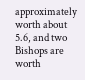approximately worth about 5.6, and two Bishops are worth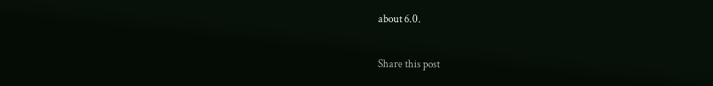about 6.0.

Share this post